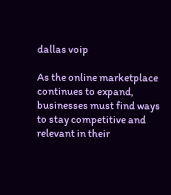dallas voip

As the online marketplace continues to expand, businesses must find ways to stay competitive and relevant in their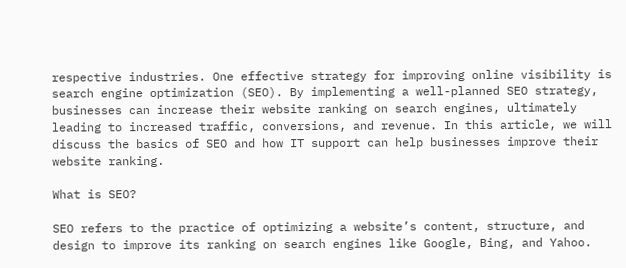respective industries. One effective strategy for improving online visibility is search engine optimization (SEO). By implementing a well-planned SEO strategy, businesses can increase their website ranking on search engines, ultimately leading to increased traffic, conversions, and revenue. In this article, we will discuss the basics of SEO and how IT support can help businesses improve their website ranking.

What is SEO?

SEO refers to the practice of optimizing a website’s content, structure, and design to improve its ranking on search engines like Google, Bing, and Yahoo.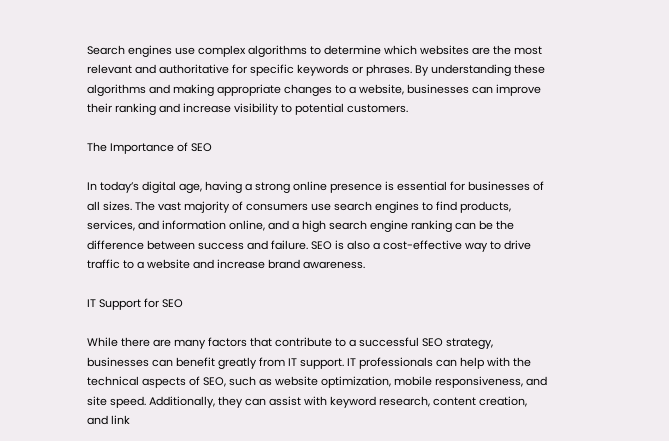Search engines use complex algorithms to determine which websites are the most relevant and authoritative for specific keywords or phrases. By understanding these algorithms and making appropriate changes to a website, businesses can improve their ranking and increase visibility to potential customers.

The Importance of SEO

In today’s digital age, having a strong online presence is essential for businesses of all sizes. The vast majority of consumers use search engines to find products, services, and information online, and a high search engine ranking can be the difference between success and failure. SEO is also a cost-effective way to drive traffic to a website and increase brand awareness.

IT Support for SEO

While there are many factors that contribute to a successful SEO strategy, businesses can benefit greatly from IT support. IT professionals can help with the technical aspects of SEO, such as website optimization, mobile responsiveness, and site speed. Additionally, they can assist with keyword research, content creation, and link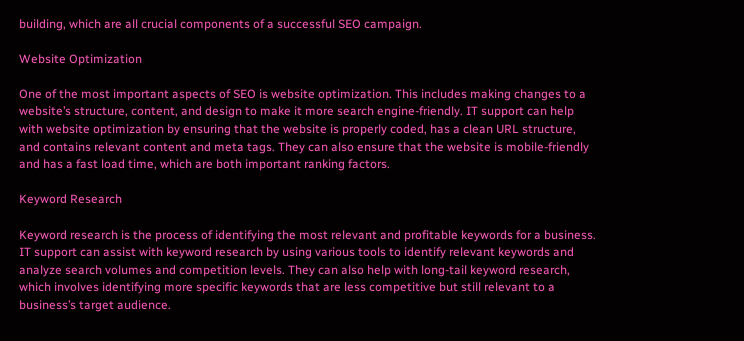building, which are all crucial components of a successful SEO campaign.

Website Optimization

One of the most important aspects of SEO is website optimization. This includes making changes to a website’s structure, content, and design to make it more search engine-friendly. IT support can help with website optimization by ensuring that the website is properly coded, has a clean URL structure, and contains relevant content and meta tags. They can also ensure that the website is mobile-friendly and has a fast load time, which are both important ranking factors.

Keyword Research

Keyword research is the process of identifying the most relevant and profitable keywords for a business. IT support can assist with keyword research by using various tools to identify relevant keywords and analyze search volumes and competition levels. They can also help with long-tail keyword research, which involves identifying more specific keywords that are less competitive but still relevant to a business’s target audience.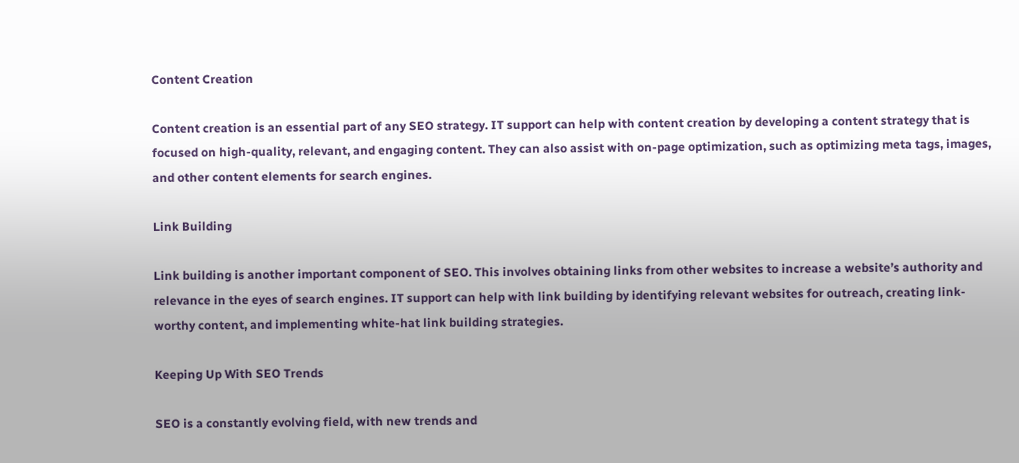Content Creation

Content creation is an essential part of any SEO strategy. IT support can help with content creation by developing a content strategy that is focused on high-quality, relevant, and engaging content. They can also assist with on-page optimization, such as optimizing meta tags, images, and other content elements for search engines.

Link Building

Link building is another important component of SEO. This involves obtaining links from other websites to increase a website’s authority and relevance in the eyes of search engines. IT support can help with link building by identifying relevant websites for outreach, creating link-worthy content, and implementing white-hat link building strategies.

Keeping Up With SEO Trends

SEO is a constantly evolving field, with new trends and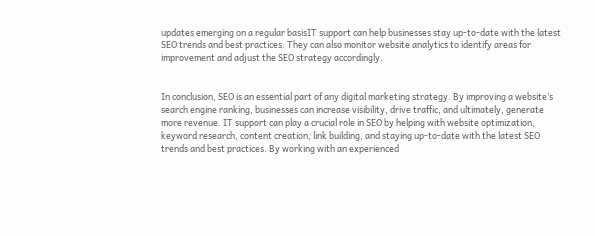updates emerging on a regular basisIT support can help businesses stay up-to-date with the latest SEO trends and best practices. They can also monitor website analytics to identify areas for improvement and adjust the SEO strategy accordingly.


In conclusion, SEO is an essential part of any digital marketing strategy. By improving a website’s search engine ranking, businesses can increase visibility, drive traffic, and ultimately, generate more revenue. IT support can play a crucial role in SEO by helping with website optimization, keyword research, content creation, link building, and staying up-to-date with the latest SEO trends and best practices. By working with an experienced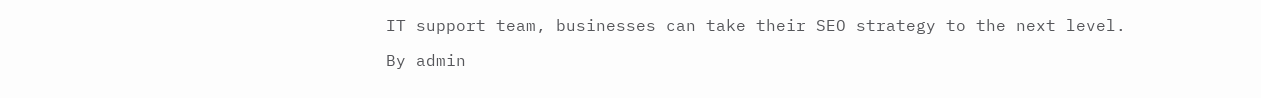IT support team, businesses can take their SEO strategy to the next level.

By admin